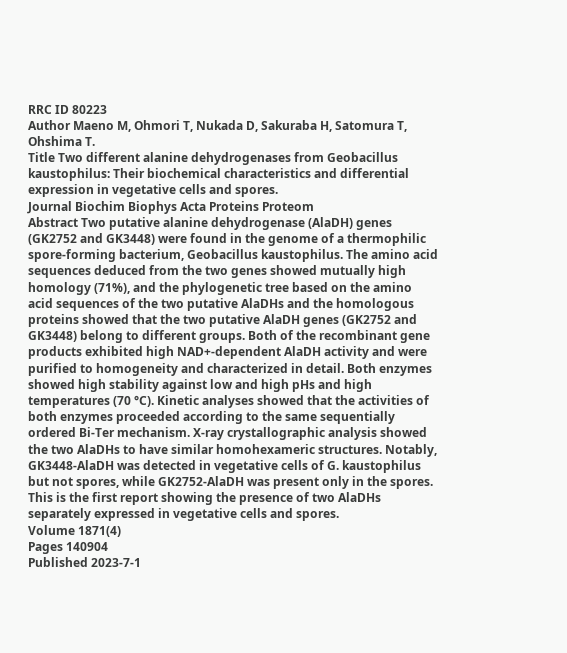RRC ID 80223
Author Maeno M, Ohmori T, Nukada D, Sakuraba H, Satomura T, Ohshima T.
Title Two different alanine dehydrogenases from Geobacillus kaustophilus: Their biochemical characteristics and differential expression in vegetative cells and spores.
Journal Biochim Biophys Acta Proteins Proteom
Abstract Two putative alanine dehydrogenase (AlaDH) genes (GK2752 and GK3448) were found in the genome of a thermophilic spore-forming bacterium, Geobacillus kaustophilus. The amino acid sequences deduced from the two genes showed mutually high homology (71%), and the phylogenetic tree based on the amino acid sequences of the two putative AlaDHs and the homologous proteins showed that the two putative AlaDH genes (GK2752 and GK3448) belong to different groups. Both of the recombinant gene products exhibited high NAD+-dependent AlaDH activity and were purified to homogeneity and characterized in detail. Both enzymes showed high stability against low and high pHs and high temperatures (70 °C). Kinetic analyses showed that the activities of both enzymes proceeded according to the same sequentially ordered Bi-Ter mechanism. X-ray crystallographic analysis showed the two AlaDHs to have similar homohexameric structures. Notably, GK3448-AlaDH was detected in vegetative cells of G. kaustophilus but not spores, while GK2752-AlaDH was present only in the spores. This is the first report showing the presence of two AlaDHs separately expressed in vegetative cells and spores.
Volume 1871(4)
Pages 140904
Published 2023-7-1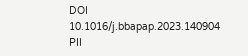DOI 10.1016/j.bbapap.2023.140904
PII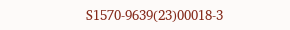S1570-9639(23)00018-3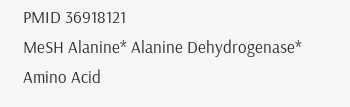PMID 36918121
MeSH Alanine* Alanine Dehydrogenase* Amino Acid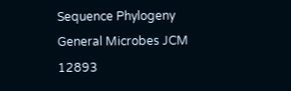Sequence Phylogeny
General Microbes JCM 12893